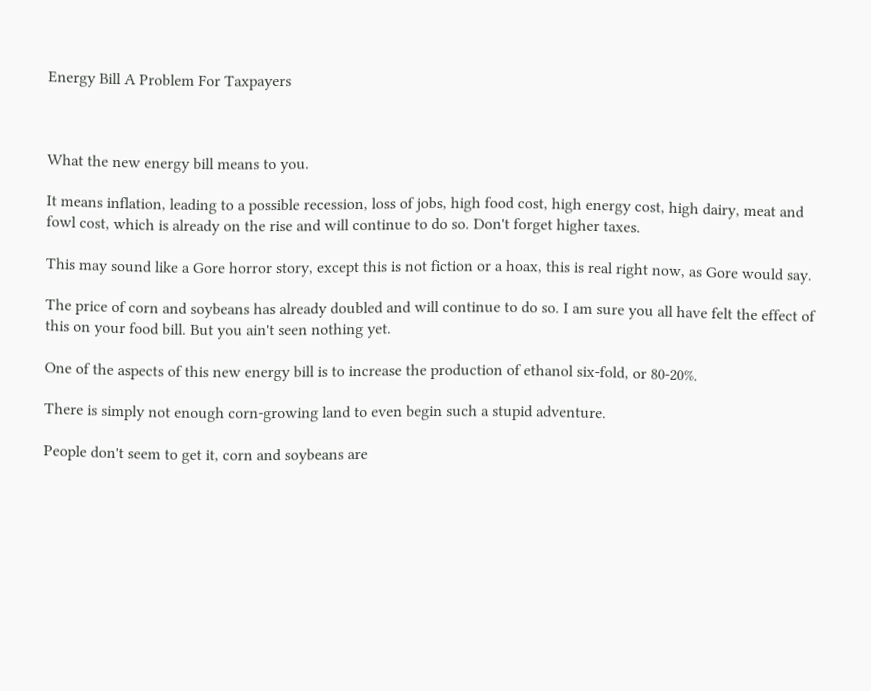Energy Bill A Problem For Taxpayers



What the new energy bill means to you.

It means inflation, leading to a possible recession, loss of jobs, high food cost, high energy cost, high dairy, meat and fowl cost, which is already on the rise and will continue to do so. Don't forget higher taxes.

This may sound like a Gore horror story, except this is not fiction or a hoax, this is real right now, as Gore would say.

The price of corn and soybeans has already doubled and will continue to do so. I am sure you all have felt the effect of this on your food bill. But you ain't seen nothing yet.

One of the aspects of this new energy bill is to increase the production of ethanol six-fold, or 80-20%.

There is simply not enough corn-growing land to even begin such a stupid adventure.

People don't seem to get it, corn and soybeans are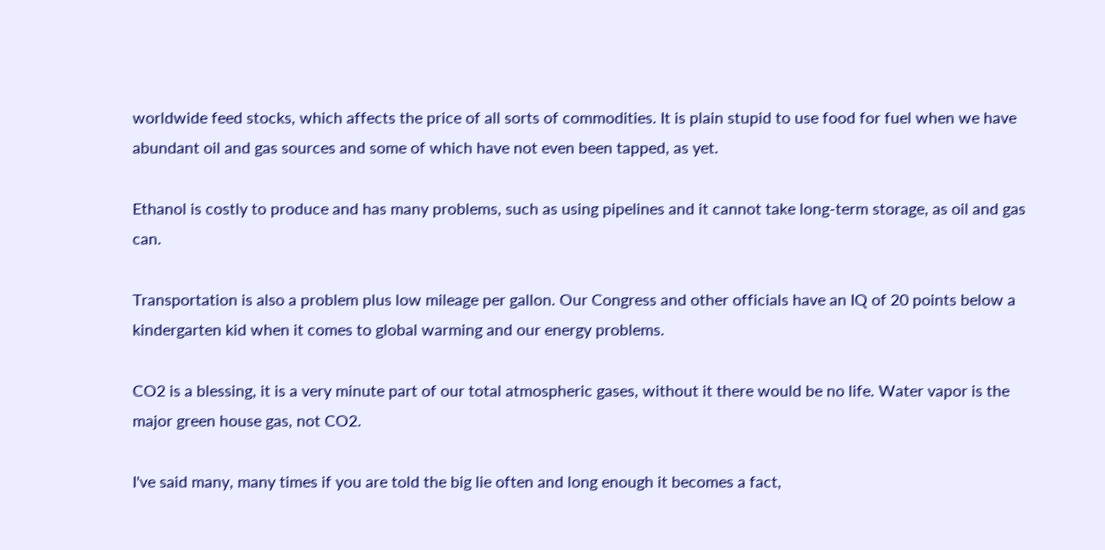worldwide feed stocks, which affects the price of all sorts of commodities. It is plain stupid to use food for fuel when we have abundant oil and gas sources and some of which have not even been tapped, as yet.

Ethanol is costly to produce and has many problems, such as using pipelines and it cannot take long-term storage, as oil and gas can.

Transportation is also a problem plus low mileage per gallon. Our Congress and other officials have an IQ of 20 points below a kindergarten kid when it comes to global warming and our energy problems.

CO2 is a blessing, it is a very minute part of our total atmospheric gases, without it there would be no life. Water vapor is the major green house gas, not CO2.

I've said many, many times if you are told the big lie often and long enough it becomes a fact,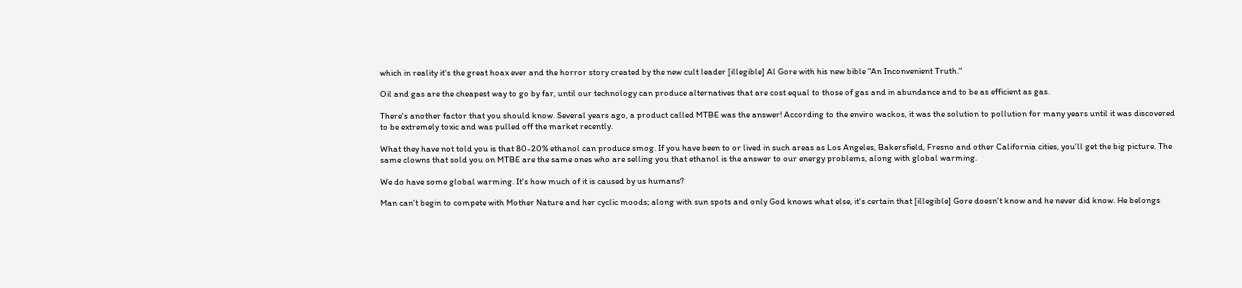which in reality it's the great hoax ever and the horror story created by the new cult leader [illegible] Al Gore with his new bible "An Inconvenient Truth."

Oil and gas are the cheapest way to go by far, until our technology can produce alternatives that are cost equal to those of gas and in abundance and to be as efficient as gas.

There's another factor that you should know. Several years ago, a product called MTBE was the answer! According to the enviro wackos, it was the solution to pollution for many years until it was discovered to be extremely toxic and was pulled off the market recently.

What they have not told you is that 80-20% ethanol can produce smog. If you have been to or lived in such areas as Los Angeles, Bakersfield, Fresno and other California cities, you'll get the big picture. The same clowns that sold you on MTBE are the same ones who are selling you that ethanol is the answer to our energy problems, along with global warming.

We do have some global warming. It's how much of it is caused by us humans?

Man can't begin to compete with Mother Nature and her cyclic moods; along with sun spots and only God knows what else, it's certain that [illegible] Gore doesn't know and he never did know. He belongs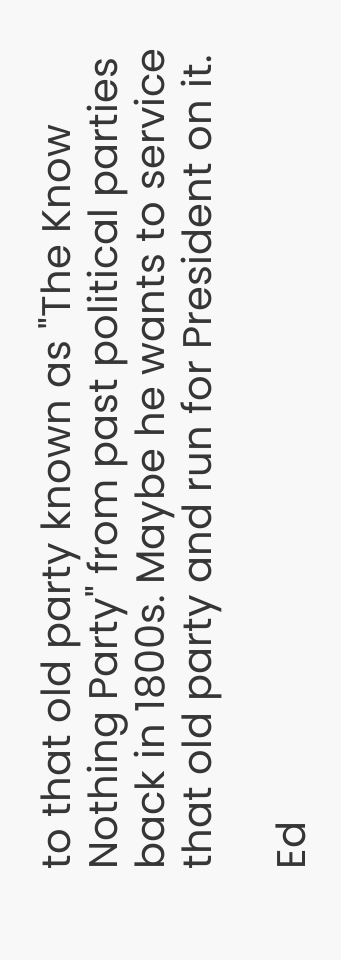to that old party known as "The Know Nothing Party" from past political parties back in 1800s. Maybe he wants to service that old party and run for President on it.

Ed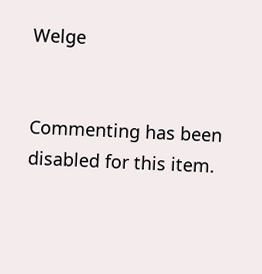Welge


Commenting has been disabled for this item.